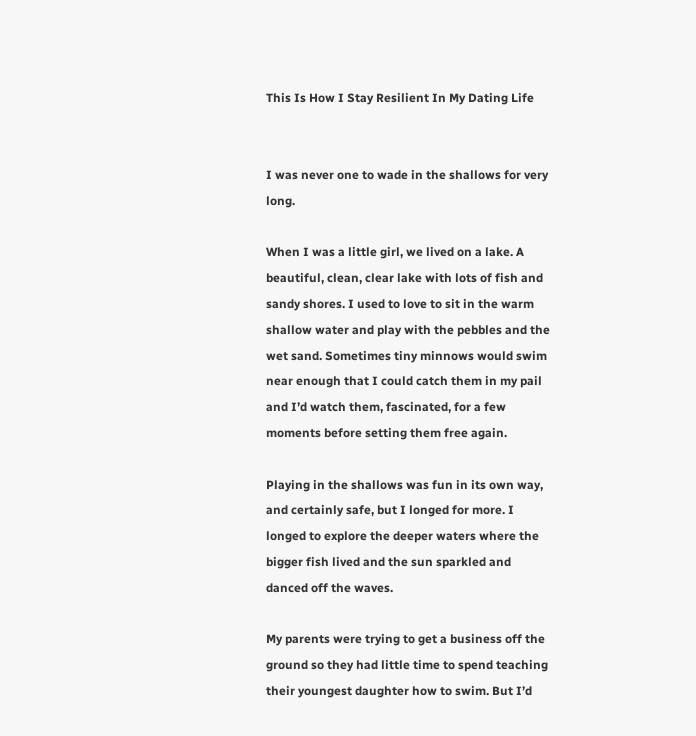This Is How I Stay Resilient In My Dating Life


I was never one to wade in the shallows for very long.

When I was a little girl, we lived on a lake. A beautiful, clean, clear lake with lots of fish and sandy shores. I used to love to sit in the warm shallow water and play with the pebbles and the wet sand. Sometimes tiny minnows would swim near enough that I could catch them in my pail and I’d watch them, fascinated, for a few moments before setting them free again.

Playing in the shallows was fun in its own way, and certainly safe, but I longed for more. I longed to explore the deeper waters where the bigger fish lived and the sun sparkled and danced off the waves.

My parents were trying to get a business off the ground so they had little time to spend teaching their youngest daughter how to swim. But I’d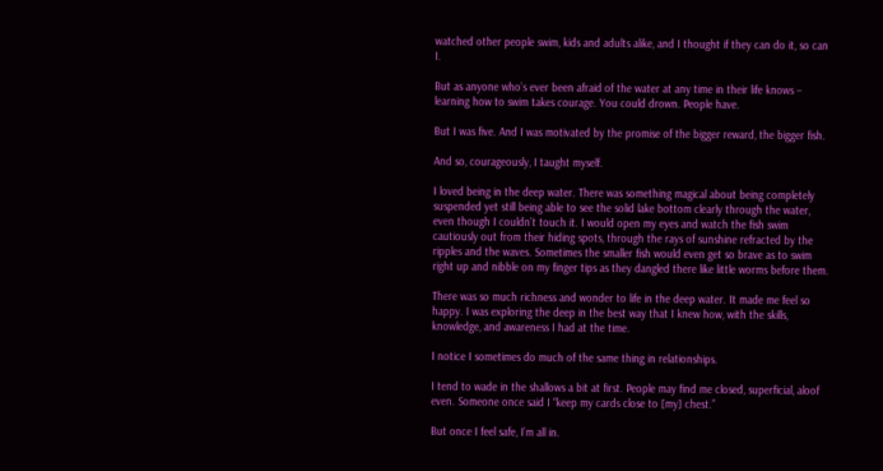watched other people swim, kids and adults alike, and I thought if they can do it, so can I.

But as anyone who’s ever been afraid of the water at any time in their life knows – learning how to swim takes courage. You could drown. People have.

But I was five. And I was motivated by the promise of the bigger reward, the bigger fish.

And so, courageously, I taught myself.

I loved being in the deep water. There was something magical about being completely suspended yet still being able to see the solid lake bottom clearly through the water, even though I couldn’t touch it. I would open my eyes and watch the fish swim cautiously out from their hiding spots, through the rays of sunshine refracted by the ripples and the waves. Sometimes the smaller fish would even get so brave as to swim right up and nibble on my finger tips as they dangled there like little worms before them.

There was so much richness and wonder to life in the deep water. It made me feel so happy. I was exploring the deep in the best way that I knew how, with the skills, knowledge, and awareness I had at the time.

I notice I sometimes do much of the same thing in relationships.

I tend to wade in the shallows a bit at first. People may find me closed, superficial, aloof even. Someone once said I “keep my cards close to [my] chest.”

But once I feel safe, I’m all in.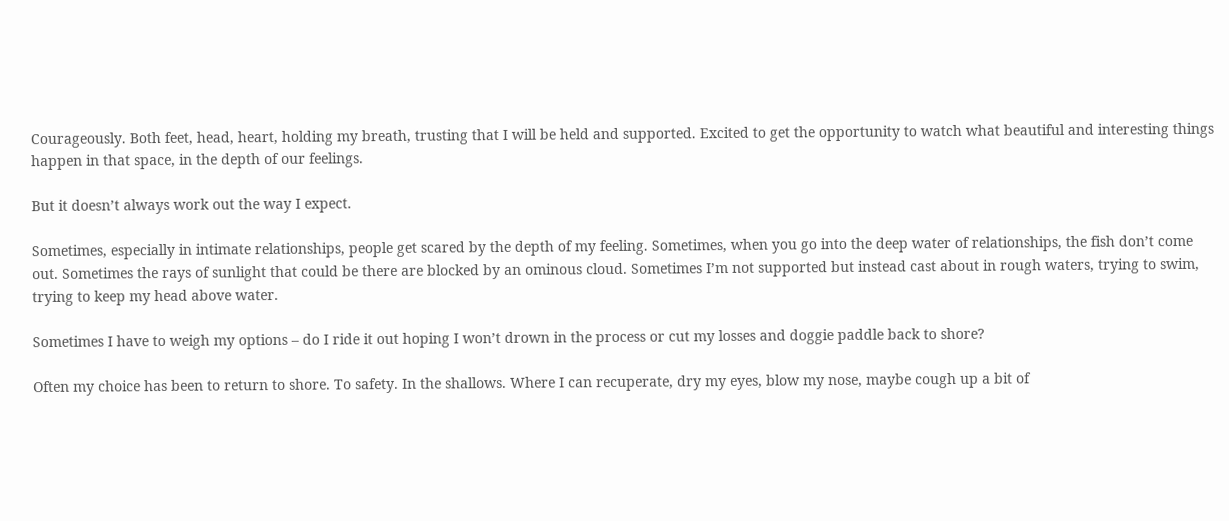Courageously. Both feet, head, heart, holding my breath, trusting that I will be held and supported. Excited to get the opportunity to watch what beautiful and interesting things happen in that space, in the depth of our feelings.

But it doesn’t always work out the way I expect.

Sometimes, especially in intimate relationships, people get scared by the depth of my feeling. Sometimes, when you go into the deep water of relationships, the fish don’t come out. Sometimes the rays of sunlight that could be there are blocked by an ominous cloud. Sometimes I’m not supported but instead cast about in rough waters, trying to swim, trying to keep my head above water.

Sometimes I have to weigh my options – do I ride it out hoping I won’t drown in the process or cut my losses and doggie paddle back to shore?

Often my choice has been to return to shore. To safety. In the shallows. Where I can recuperate, dry my eyes, blow my nose, maybe cough up a bit of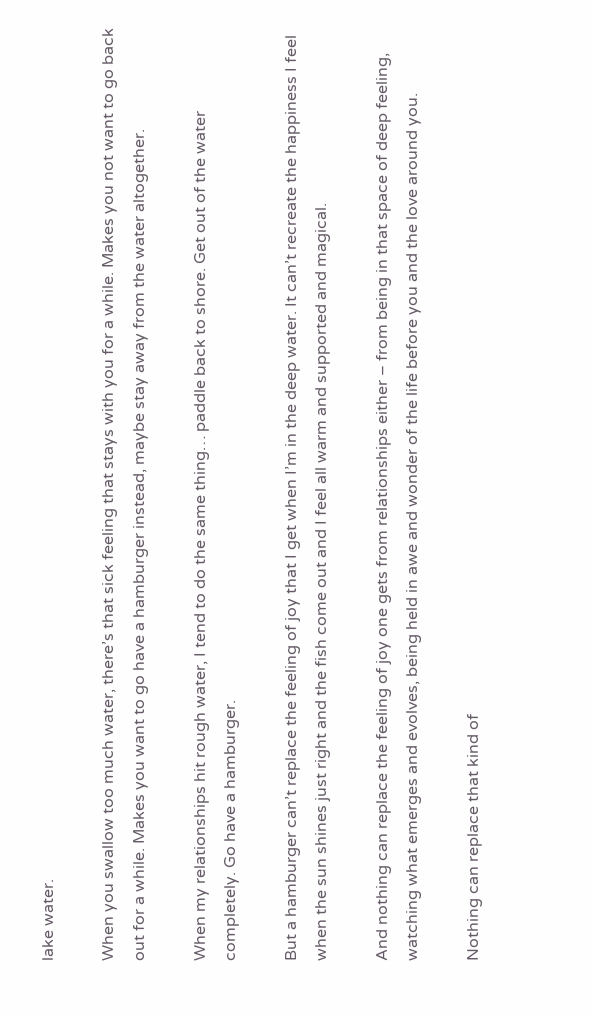lake water.

When you swallow too much water, there’s that sick feeling that stays with you for a while. Makes you not want to go back out for a while. Makes you want to go have a hamburger instead, maybe stay away from the water altogether.

When my relationships hit rough water, I tend to do the same thing… paddle back to shore. Get out of the water completely. Go have a hamburger.

But a hamburger can’t replace the feeling of joy that I get when I’m in the deep water. It can’t recreate the happiness I feel when the sun shines just right and the fish come out and I feel all warm and supported and magical.

And nothing can replace the feeling of joy one gets from relationships either – from being in that space of deep feeling, watching what emerges and evolves, being held in awe and wonder of the life before you and the love around you.

Nothing can replace that kind of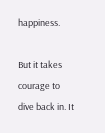happiness.

But it takes courage to dive back in. It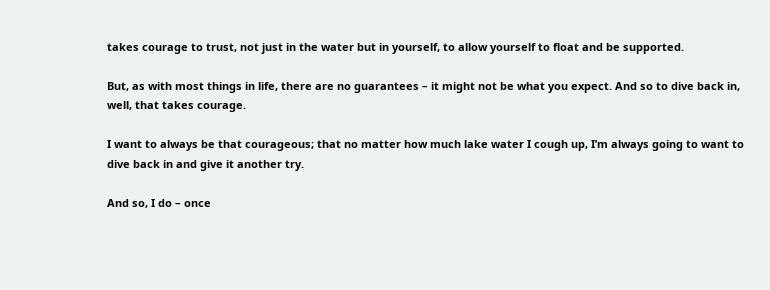takes courage to trust, not just in the water but in yourself, to allow yourself to float and be supported.

But, as with most things in life, there are no guarantees – it might not be what you expect. And so to dive back in, well, that takes courage.

I want to always be that courageous; that no matter how much lake water I cough up, I’m always going to want to dive back in and give it another try.

And so, I do – once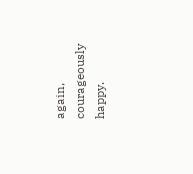again, courageously happy.